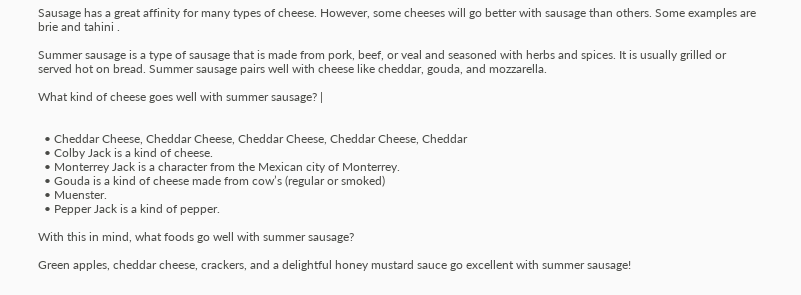Sausage has a great affinity for many types of cheese. However, some cheeses will go better with sausage than others. Some examples are brie and tahini .

Summer sausage is a type of sausage that is made from pork, beef, or veal and seasoned with herbs and spices. It is usually grilled or served hot on bread. Summer sausage pairs well with cheese like cheddar, gouda, and mozzarella.

What kind of cheese goes well with summer sausage? |


  • Cheddar Cheese, Cheddar Cheese, Cheddar Cheese, Cheddar Cheese, Cheddar
  • Colby Jack is a kind of cheese.
  • Monterrey Jack is a character from the Mexican city of Monterrey.
  • Gouda is a kind of cheese made from cow’s (regular or smoked)
  • Muenster.
  • Pepper Jack is a kind of pepper.

With this in mind, what foods go well with summer sausage?

Green apples, cheddar cheese, crackers, and a delightful honey mustard sauce go excellent with summer sausage!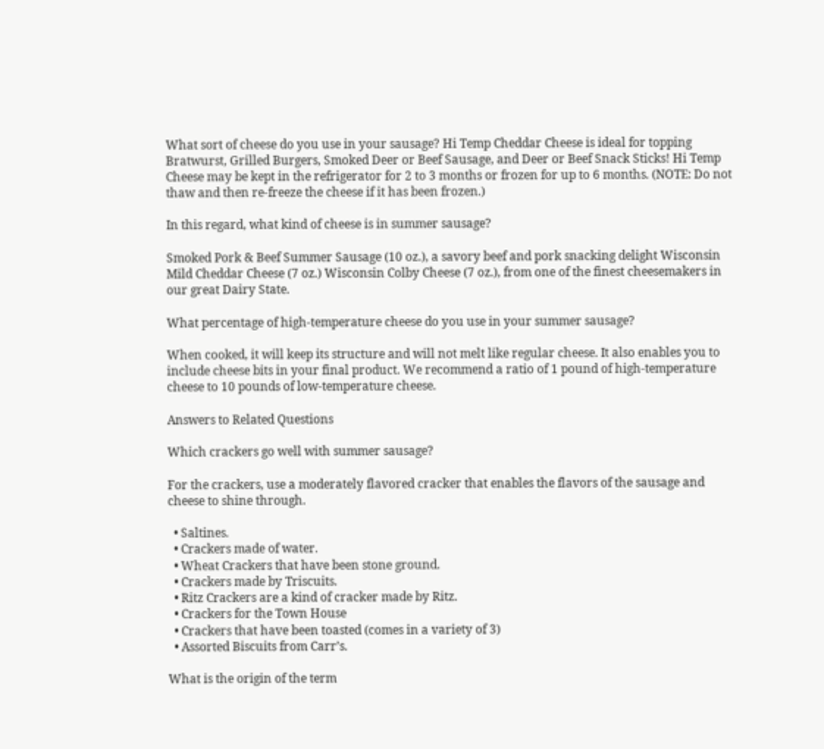What sort of cheese do you use in your sausage? Hi Temp Cheddar Cheese is ideal for topping Bratwurst, Grilled Burgers, Smoked Deer or Beef Sausage, and Deer or Beef Snack Sticks! Hi Temp Cheese may be kept in the refrigerator for 2 to 3 months or frozen for up to 6 months. (NOTE: Do not thaw and then re-freeze the cheese if it has been frozen.)

In this regard, what kind of cheese is in summer sausage?

Smoked Pork & Beef Summer Sausage (10 oz.), a savory beef and pork snacking delight Wisconsin Mild Cheddar Cheese (7 oz.) Wisconsin Colby Cheese (7 oz.), from one of the finest cheesemakers in our great Dairy State.

What percentage of high-temperature cheese do you use in your summer sausage?

When cooked, it will keep its structure and will not melt like regular cheese. It also enables you to include cheese bits in your final product. We recommend a ratio of 1 pound of high-temperature cheese to 10 pounds of low-temperature cheese.

Answers to Related Questions

Which crackers go well with summer sausage?

For the crackers, use a moderately flavored cracker that enables the flavors of the sausage and cheese to shine through.

  • Saltines.
  • Crackers made of water.
  • Wheat Crackers that have been stone ground.
  • Crackers made by Triscuits.
  • Ritz Crackers are a kind of cracker made by Ritz.
  • Crackers for the Town House
  • Crackers that have been toasted (comes in a variety of 3)
  • Assorted Biscuits from Carr’s.

What is the origin of the term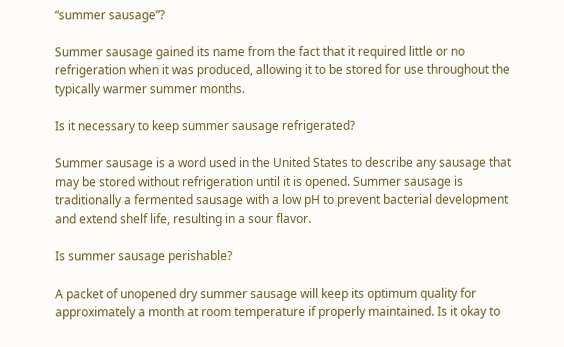“summer sausage”?

Summer sausage gained its name from the fact that it required little or no refrigeration when it was produced, allowing it to be stored for use throughout the typically warmer summer months.

Is it necessary to keep summer sausage refrigerated?

Summer sausage is a word used in the United States to describe any sausage that may be stored without refrigeration until it is opened. Summer sausage is traditionally a fermented sausage with a low pH to prevent bacterial development and extend shelf life, resulting in a sour flavor.

Is summer sausage perishable?

A packet of unopened dry summer sausage will keep its optimum quality for approximately a month at room temperature if properly maintained. Is it okay to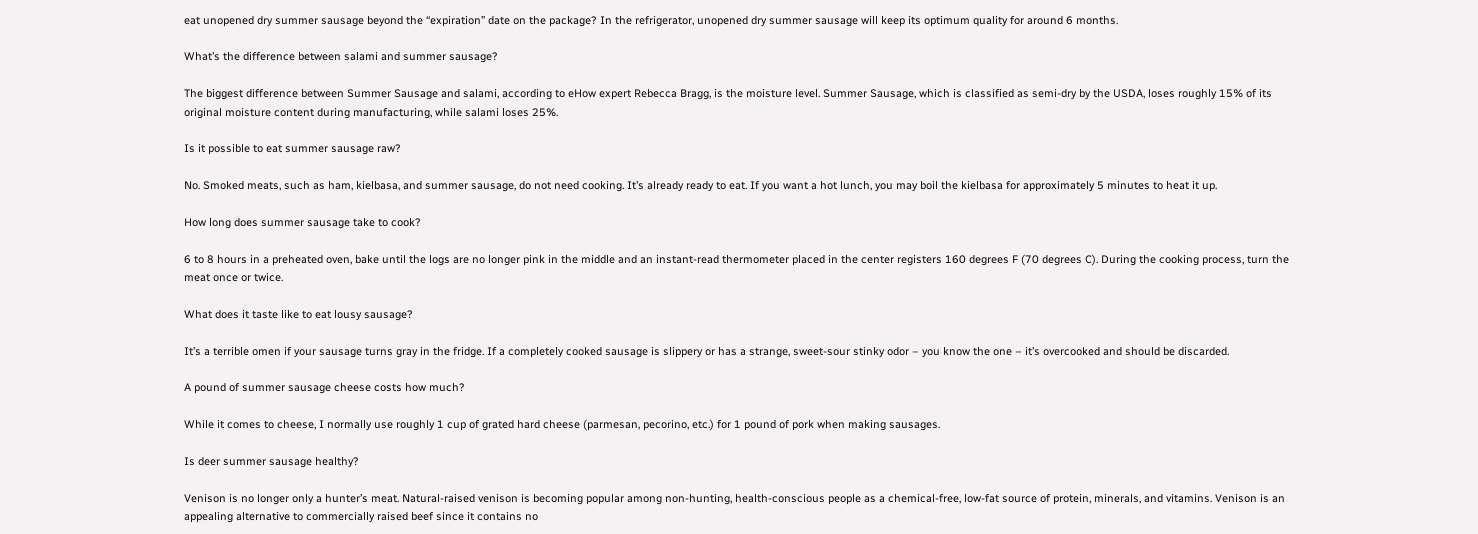eat unopened dry summer sausage beyond the “expiration” date on the package? In the refrigerator, unopened dry summer sausage will keep its optimum quality for around 6 months.

What’s the difference between salami and summer sausage?

The biggest difference between Summer Sausage and salami, according to eHow expert Rebecca Bragg, is the moisture level. Summer Sausage, which is classified as semi-dry by the USDA, loses roughly 15% of its original moisture content during manufacturing, while salami loses 25%.

Is it possible to eat summer sausage raw?

No. Smoked meats, such as ham, kielbasa, and summer sausage, do not need cooking. It’s already ready to eat. If you want a hot lunch, you may boil the kielbasa for approximately 5 minutes to heat it up.

How long does summer sausage take to cook?

6 to 8 hours in a preheated oven, bake until the logs are no longer pink in the middle and an instant-read thermometer placed in the center registers 160 degrees F (70 degrees C). During the cooking process, turn the meat once or twice.

What does it taste like to eat lousy sausage?

It’s a terrible omen if your sausage turns gray in the fridge. If a completely cooked sausage is slippery or has a strange, sweet-sour stinky odor – you know the one – it’s overcooked and should be discarded.

A pound of summer sausage cheese costs how much?

While it comes to cheese, I normally use roughly 1 cup of grated hard cheese (parmesan, pecorino, etc.) for 1 pound of pork when making sausages.

Is deer summer sausage healthy?

Venison is no longer only a hunter’s meat. Natural-raised venison is becoming popular among non-hunting, health-conscious people as a chemical-free, low-fat source of protein, minerals, and vitamins. Venison is an appealing alternative to commercially raised beef since it contains no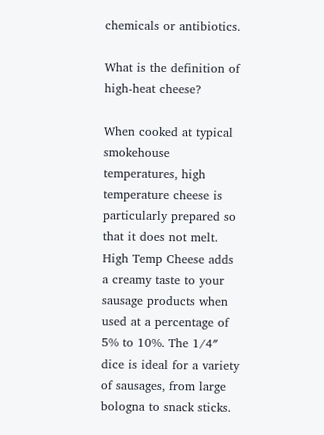chemicals or antibiotics.

What is the definition of high-heat cheese?

When cooked at typical smokehouse temperatures, high temperature cheese is particularly prepared so that it does not melt. High Temp Cheese adds a creamy taste to your sausage products when used at a percentage of 5% to 10%. The 1/4″ dice is ideal for a variety of sausages, from large bologna to snack sticks.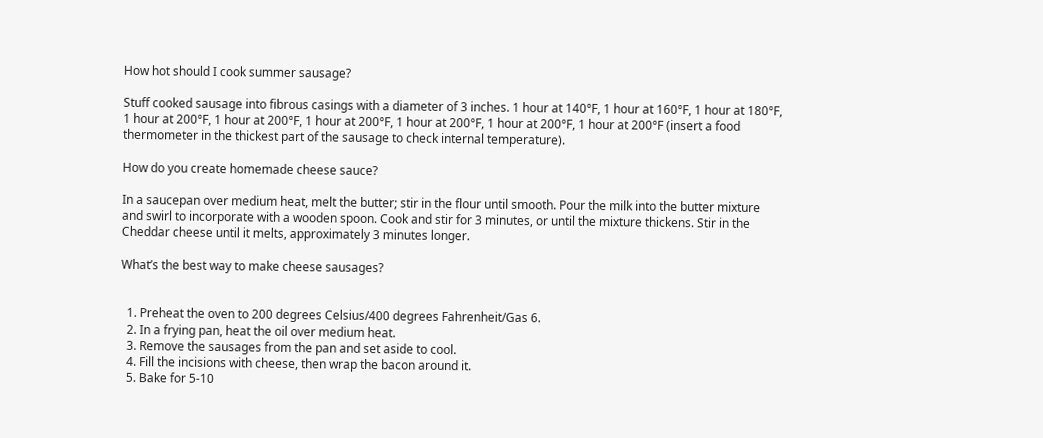How hot should I cook summer sausage?

Stuff cooked sausage into fibrous casings with a diameter of 3 inches. 1 hour at 140°F, 1 hour at 160°F, 1 hour at 180°F, 1 hour at 200°F, 1 hour at 200°F, 1 hour at 200°F, 1 hour at 200°F, 1 hour at 200°F, 1 hour at 200°F (insert a food thermometer in the thickest part of the sausage to check internal temperature).

How do you create homemade cheese sauce?

In a saucepan over medium heat, melt the butter; stir in the flour until smooth. Pour the milk into the butter mixture and swirl to incorporate with a wooden spoon. Cook and stir for 3 minutes, or until the mixture thickens. Stir in the Cheddar cheese until it melts, approximately 3 minutes longer.

What’s the best way to make cheese sausages?


  1. Preheat the oven to 200 degrees Celsius/400 degrees Fahrenheit/Gas 6.
  2. In a frying pan, heat the oil over medium heat.
  3. Remove the sausages from the pan and set aside to cool.
  4. Fill the incisions with cheese, then wrap the bacon around it.
  5. Bake for 5-10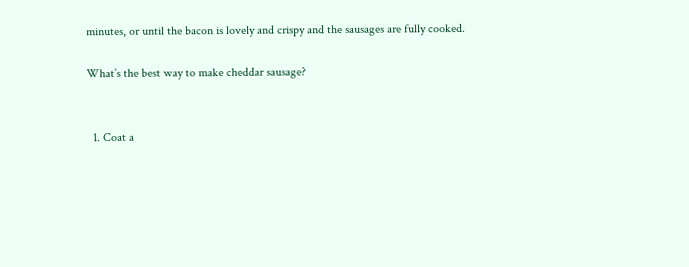minutes, or until the bacon is lovely and crispy and the sausages are fully cooked.

What’s the best way to make cheddar sausage?


  1. Coat a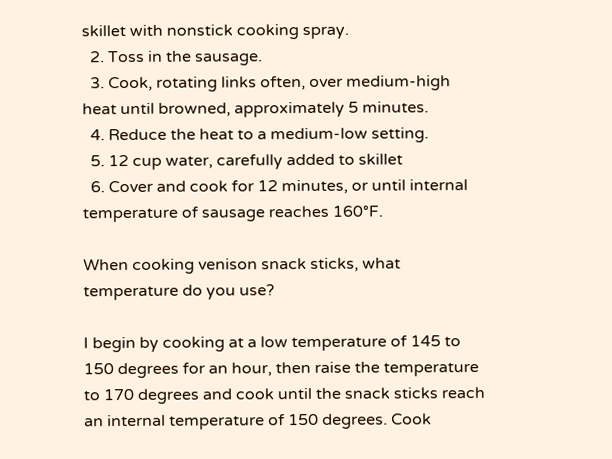skillet with nonstick cooking spray.
  2. Toss in the sausage.
  3. Cook, rotating links often, over medium-high heat until browned, approximately 5 minutes.
  4. Reduce the heat to a medium-low setting.
  5. 12 cup water, carefully added to skillet
  6. Cover and cook for 12 minutes, or until internal temperature of sausage reaches 160°F.

When cooking venison snack sticks, what temperature do you use?

I begin by cooking at a low temperature of 145 to 150 degrees for an hour, then raise the temperature to 170 degrees and cook until the snack sticks reach an internal temperature of 150 degrees. Cook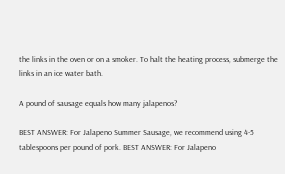the links in the oven or on a smoker. To halt the heating process, submerge the links in an ice water bath.

A pound of sausage equals how many jalapenos?

BEST ANSWER: For Jalapeno Summer Sausage, we recommend using 4-5 tablespoons per pound of pork. BEST ANSWER: For Jalapeno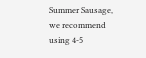Summer Sausage, we recommend using 4-5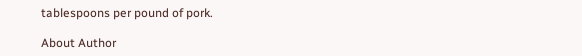tablespoons per pound of pork.

About Author